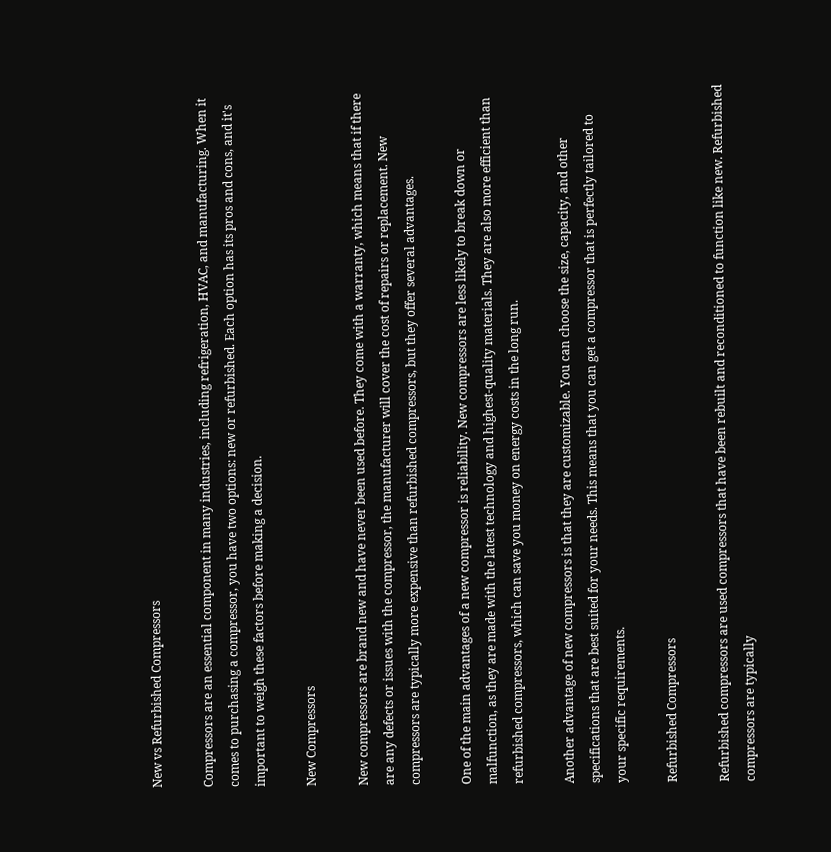New vs Refurbished Compressors

Compressors are an essential component in many industries, including refrigeration, HVAC, and manufacturing. When it comes to purchasing a compressor, you have two options: new or refurbished. Each option has its pros and cons, and it's important to weigh these factors before making a decision.

New Compressors

New compressors are brand new and have never been used before. They come with a warranty, which means that if there are any defects or issues with the compressor, the manufacturer will cover the cost of repairs or replacement. New compressors are typically more expensive than refurbished compressors, but they offer several advantages.

One of the main advantages of a new compressor is reliability. New compressors are less likely to break down or malfunction, as they are made with the latest technology and highest-quality materials. They are also more efficient than refurbished compressors, which can save you money on energy costs in the long run.

Another advantage of new compressors is that they are customizable. You can choose the size, capacity, and other specifications that are best suited for your needs. This means that you can get a compressor that is perfectly tailored to your specific requirements.

Refurbished Compressors

Refurbished compressors are used compressors that have been rebuilt and reconditioned to function like new. Refurbished compressors are typically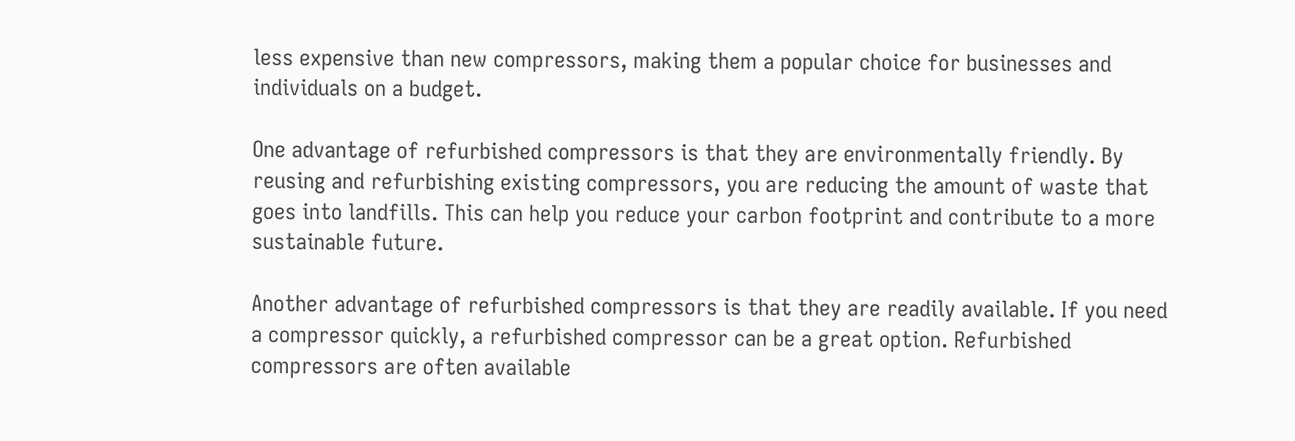less expensive than new compressors, making them a popular choice for businesses and individuals on a budget.

One advantage of refurbished compressors is that they are environmentally friendly. By reusing and refurbishing existing compressors, you are reducing the amount of waste that goes into landfills. This can help you reduce your carbon footprint and contribute to a more sustainable future.

Another advantage of refurbished compressors is that they are readily available. If you need a compressor quickly, a refurbished compressor can be a great option. Refurbished compressors are often available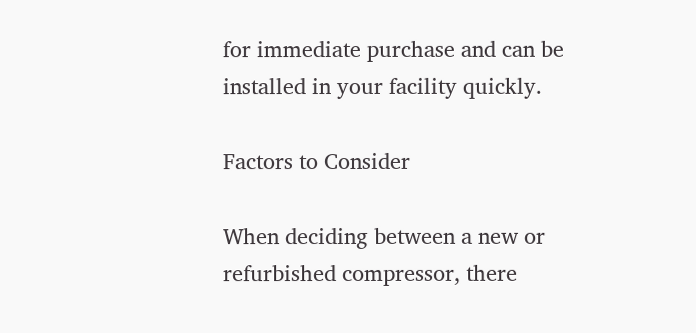for immediate purchase and can be installed in your facility quickly.

Factors to Consider

When deciding between a new or refurbished compressor, there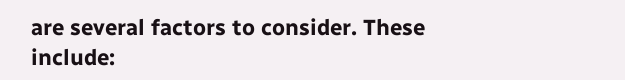are several factors to consider. These include: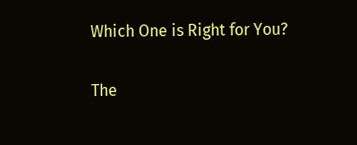Which One is Right for You?

The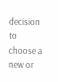decision to choose a new or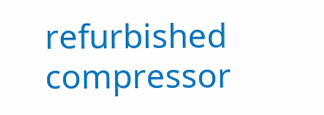refurbished compressor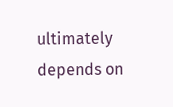ultimately depends on